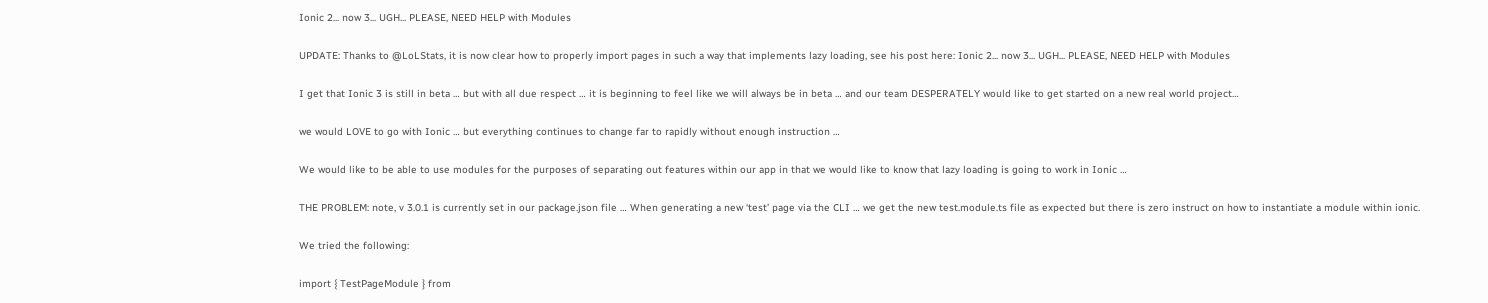Ionic 2... now 3... UGH... PLEASE, NEED HELP with Modules

UPDATE: Thanks to @LoLStats, it is now clear how to properly import pages in such a way that implements lazy loading, see his post here: Ionic 2... now 3... UGH... PLEASE, NEED HELP with Modules

I get that Ionic 3 is still in beta … but with all due respect … it is beginning to feel like we will always be in beta … and our team DESPERATELY would like to get started on a new real world project…

we would LOVE to go with Ionic … but everything continues to change far to rapidly without enough instruction …

We would like to be able to use modules for the purposes of separating out features within our app in that we would like to know that lazy loading is going to work in Ionic …

THE PROBLEM: note, v 3.0.1 is currently set in our package.json file … When generating a new ‘test’ page via the CLI … we get the new test.module.ts file as expected but there is zero instruct on how to instantiate a module within ionic.

We tried the following:

import { TestPageModule } from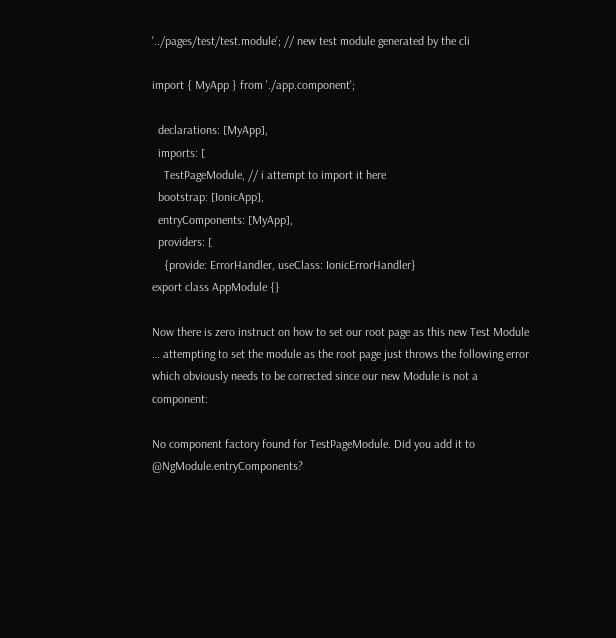'../pages/test/test.module'; // new test module generated by the cli

import { MyApp } from './app.component';

  declarations: [MyApp],
  imports: [
    TestPageModule, // i attempt to import it here
  bootstrap: [IonicApp],
  entryComponents: [MyApp],
  providers: [
    {provide: ErrorHandler, useClass: IonicErrorHandler}
export class AppModule {}

Now there is zero instruct on how to set our root page as this new Test Module … attempting to set the module as the root page just throws the following error which obviously needs to be corrected since our new Module is not a component:

No component factory found for TestPageModule. Did you add it to @NgModule.entryComponents?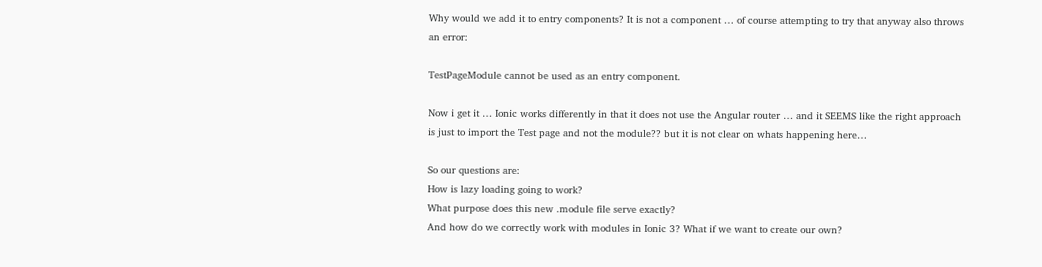Why would we add it to entry components? It is not a component … of course attempting to try that anyway also throws an error:

TestPageModule cannot be used as an entry component.

Now i get it … Ionic works differently in that it does not use the Angular router … and it SEEMS like the right approach is just to import the Test page and not the module?? but it is not clear on whats happening here…

So our questions are:
How is lazy loading going to work?
What purpose does this new .module file serve exactly?
And how do we correctly work with modules in Ionic 3? What if we want to create our own?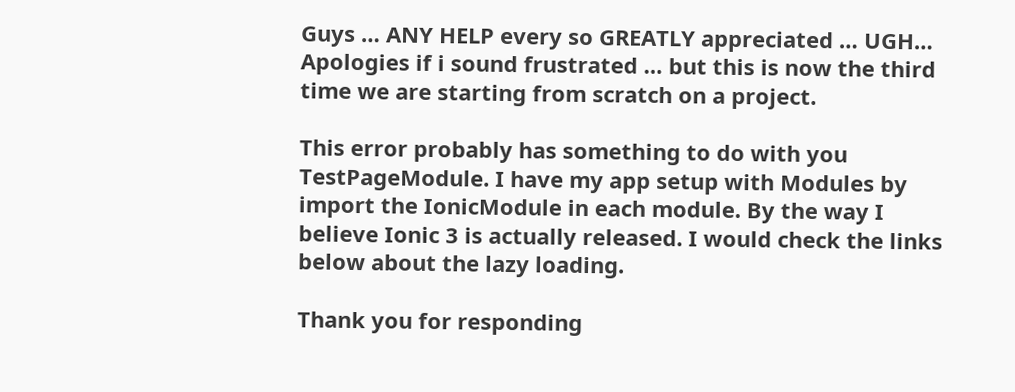Guys … ANY HELP every so GREATLY appreciated … UGH… Apologies if i sound frustrated … but this is now the third time we are starting from scratch on a project.

This error probably has something to do with you TestPageModule. I have my app setup with Modules by import the IonicModule in each module. By the way I believe Ionic 3 is actually released. I would check the links below about the lazy loading.

Thank you for responding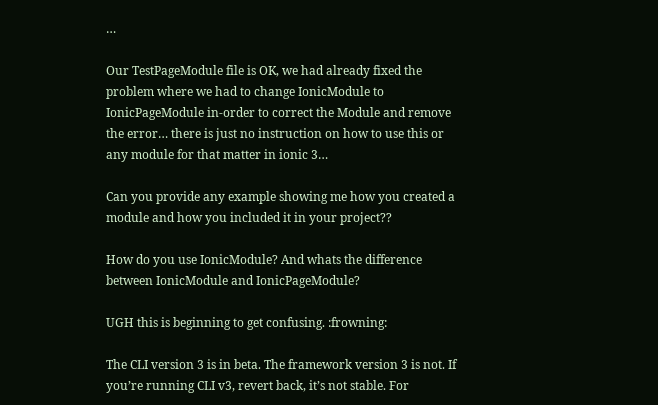…

Our TestPageModule file is OK, we had already fixed the problem where we had to change IonicModule to IonicPageModule in-order to correct the Module and remove the error… there is just no instruction on how to use this or any module for that matter in ionic 3…

Can you provide any example showing me how you created a module and how you included it in your project??

How do you use IonicModule? And whats the difference between IonicModule and IonicPageModule?

UGH this is beginning to get confusing. :frowning:

The CLI version 3 is in beta. The framework version 3 is not. If you’re running CLI v3, revert back, it’s not stable. For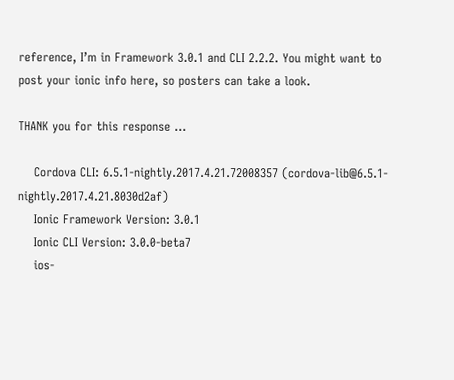reference, I’m in Framework 3.0.1 and CLI 2.2.2. You might want to post your ionic info here, so posters can take a look.

THANK you for this response …

    Cordova CLI: 6.5.1-nightly.2017.4.21.72008357 (cordova-lib@6.5.1-nightly.2017.4.21.8030d2af)
    Ionic Framework Version: 3.0.1
    Ionic CLI Version: 3.0.0-beta7
    ios-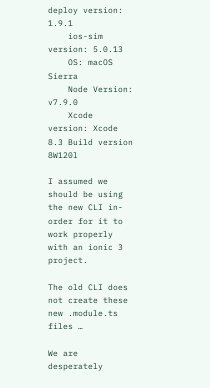deploy version: 1.9.1
    ios-sim version: 5.0.13
    OS: macOS Sierra
    Node Version: v7.9.0
    Xcode version: Xcode 8.3 Build version 8W120l

I assumed we should be using the new CLI in-order for it to work properly with an ionic 3 project.

The old CLI does not create these new .module.ts files …

We are desperately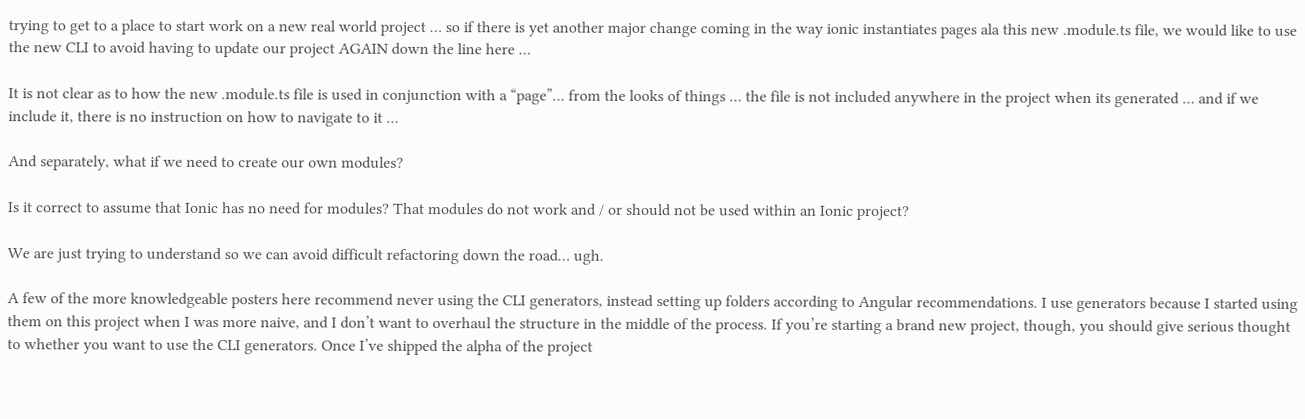trying to get to a place to start work on a new real world project … so if there is yet another major change coming in the way ionic instantiates pages ala this new .module.ts file, we would like to use the new CLI to avoid having to update our project AGAIN down the line here …

It is not clear as to how the new .module.ts file is used in conjunction with a “page”… from the looks of things … the file is not included anywhere in the project when its generated … and if we include it, there is no instruction on how to navigate to it …

And separately, what if we need to create our own modules?

Is it correct to assume that Ionic has no need for modules? That modules do not work and / or should not be used within an Ionic project?

We are just trying to understand so we can avoid difficult refactoring down the road… ugh.

A few of the more knowledgeable posters here recommend never using the CLI generators, instead setting up folders according to Angular recommendations. I use generators because I started using them on this project when I was more naive, and I don’t want to overhaul the structure in the middle of the process. If you’re starting a brand new project, though, you should give serious thought to whether you want to use the CLI generators. Once I’ve shipped the alpha of the project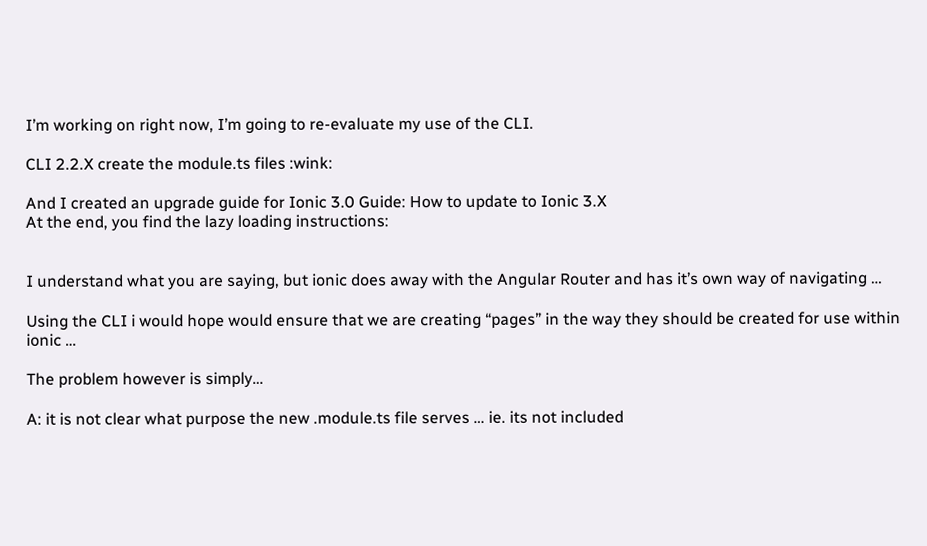I’m working on right now, I’m going to re-evaluate my use of the CLI.

CLI 2.2.X create the module.ts files :wink:

And I created an upgrade guide for Ionic 3.0 Guide: How to update to Ionic 3.X
At the end, you find the lazy loading instructions:


I understand what you are saying, but ionic does away with the Angular Router and has it’s own way of navigating …

Using the CLI i would hope would ensure that we are creating “pages” in the way they should be created for use within ionic …

The problem however is simply…

A: it is not clear what purpose the new .module.ts file serves … ie. its not included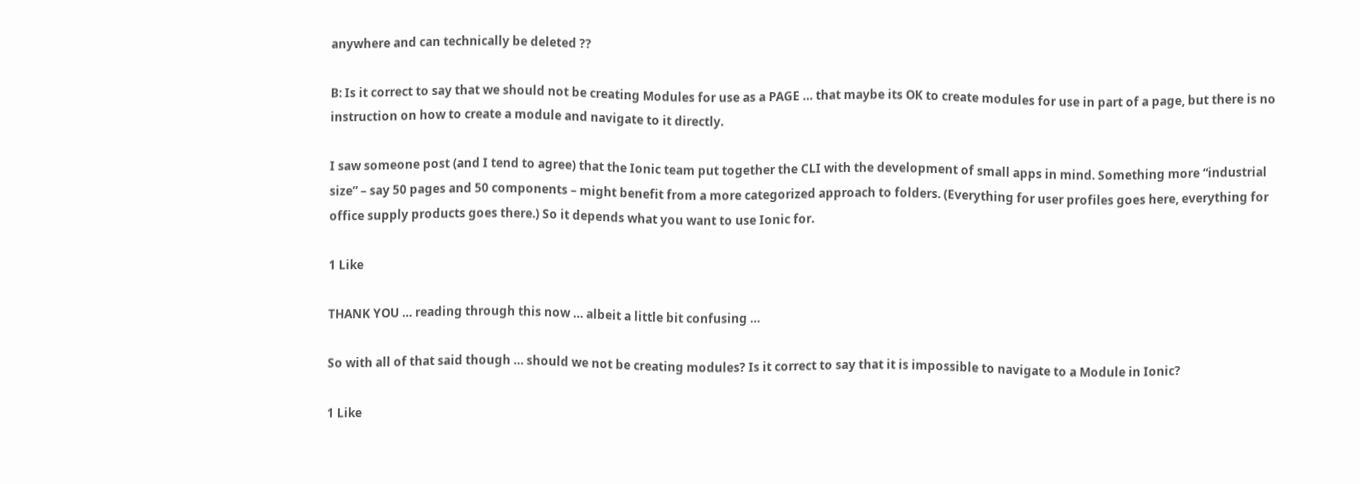anywhere and can technically be deleted ??

B: Is it correct to say that we should not be creating Modules for use as a PAGE … that maybe its OK to create modules for use in part of a page, but there is no instruction on how to create a module and navigate to it directly.

I saw someone post (and I tend to agree) that the Ionic team put together the CLI with the development of small apps in mind. Something more “industrial size” – say 50 pages and 50 components – might benefit from a more categorized approach to folders. (Everything for user profiles goes here, everything for office supply products goes there.) So it depends what you want to use Ionic for.

1 Like

THANK YOU … reading through this now … albeit a little bit confusing …

So with all of that said though … should we not be creating modules? Is it correct to say that it is impossible to navigate to a Module in Ionic?

1 Like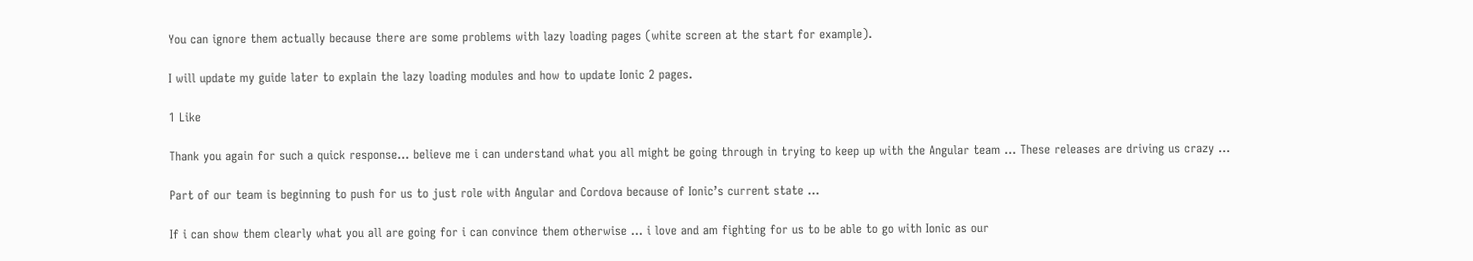You can ignore them actually because there are some problems with lazy loading pages (white screen at the start for example).

I will update my guide later to explain the lazy loading modules and how to update Ionic 2 pages.

1 Like

Thank you again for such a quick response… believe me i can understand what you all might be going through in trying to keep up with the Angular team … These releases are driving us crazy …

Part of our team is beginning to push for us to just role with Angular and Cordova because of Ionic’s current state …

If i can show them clearly what you all are going for i can convince them otherwise … i love and am fighting for us to be able to go with Ionic as our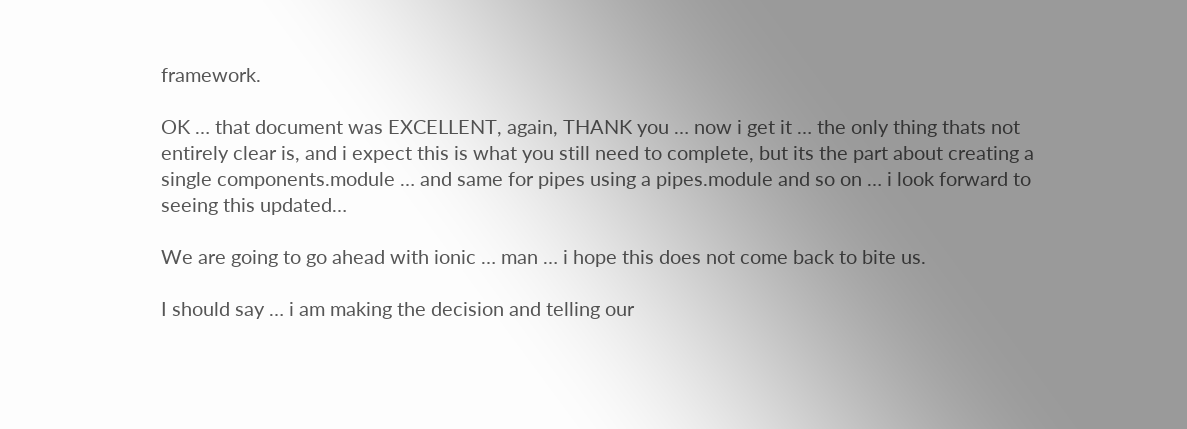framework.

OK … that document was EXCELLENT, again, THANK you … now i get it … the only thing thats not entirely clear is, and i expect this is what you still need to complete, but its the part about creating a single components.module … and same for pipes using a pipes.module and so on … i look forward to seeing this updated…

We are going to go ahead with ionic … man … i hope this does not come back to bite us.

I should say … i am making the decision and telling our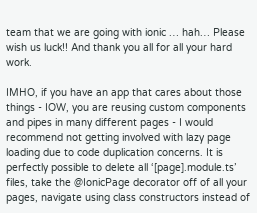team that we are going with ionic … hah… Please wish us luck!! And thank you all for all your hard work.

IMHO, if you have an app that cares about those things - IOW, you are reusing custom components and pipes in many different pages - I would recommend not getting involved with lazy page loading due to code duplication concerns. It is perfectly possible to delete all ‘[page].module.ts’ files, take the @IonicPage decorator off of all your pages, navigate using class constructors instead of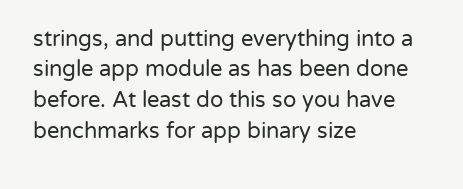strings, and putting everything into a single app module as has been done before. At least do this so you have benchmarks for app binary size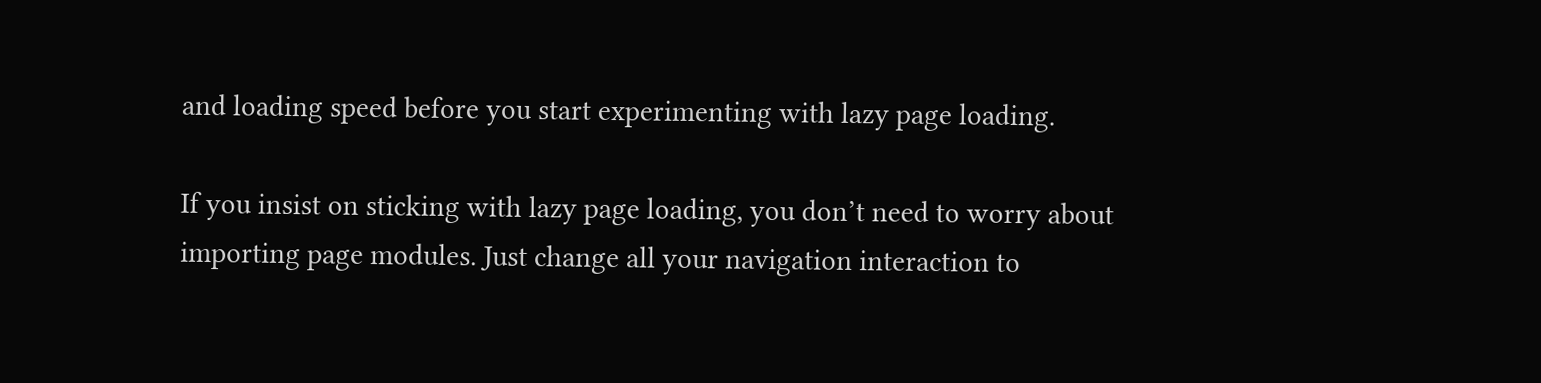and loading speed before you start experimenting with lazy page loading.

If you insist on sticking with lazy page loading, you don’t need to worry about importing page modules. Just change all your navigation interaction to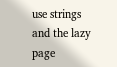use strings and the lazy page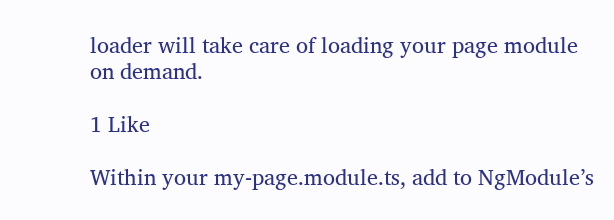loader will take care of loading your page module on demand.

1 Like

Within your my-page.module.ts, add to NgModule’s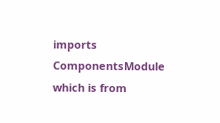imports ComponentsModule which is from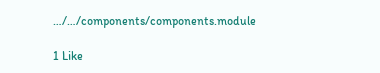…/…/components/components.module

1 Like